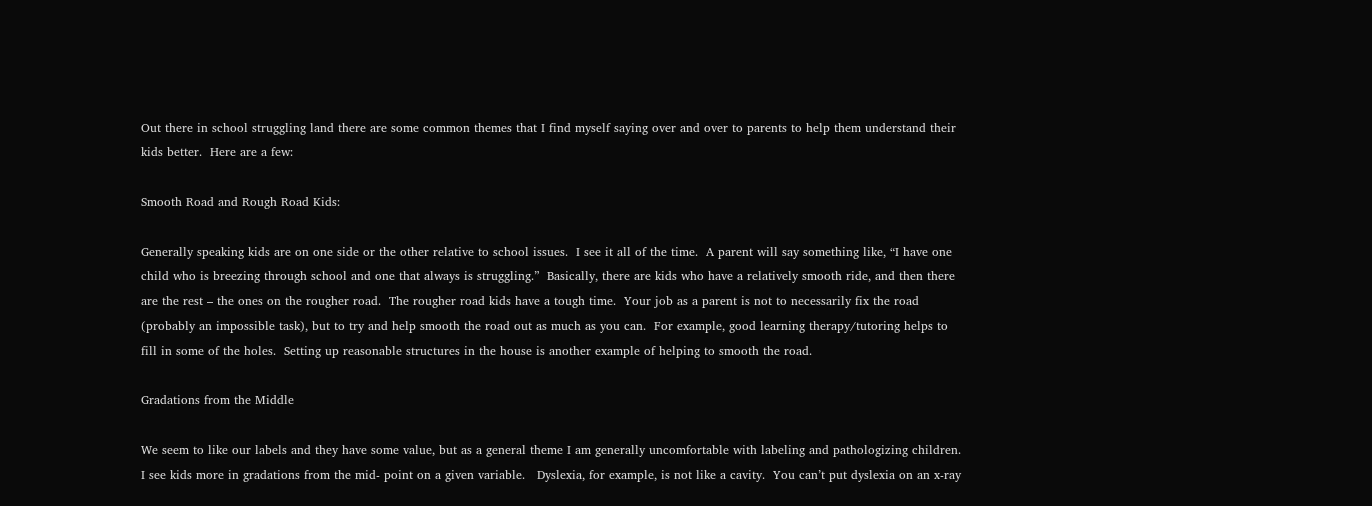Out there in school struggling land there are some common themes that I find myself saying over and over to parents to help them understand their kids better.  Here are a few:

Smooth Road and Rough Road Kids:

Generally speaking kids are on one side or the other relative to school issues.  I see it all of the time.  A parent will say something like, “I have one child who is breezing through school and one that always is struggling.”  Basically, there are kids who have a relatively smooth ride, and then there are the rest – the ones on the rougher road.  The rougher road kids have a tough time.  Your job as a parent is not to necessarily fix the road (probably an impossible task), but to try and help smooth the road out as much as you can.  For example, good learning therapy/tutoring helps to fill in some of the holes.  Setting up reasonable structures in the house is another example of helping to smooth the road.

Gradations from the Middle

We seem to like our labels and they have some value, but as a general theme I am generally uncomfortable with labeling and pathologizing children. I see kids more in gradations from the mid- point on a given variable.   Dyslexia, for example, is not like a cavity.  You can’t put dyslexia on an x-ray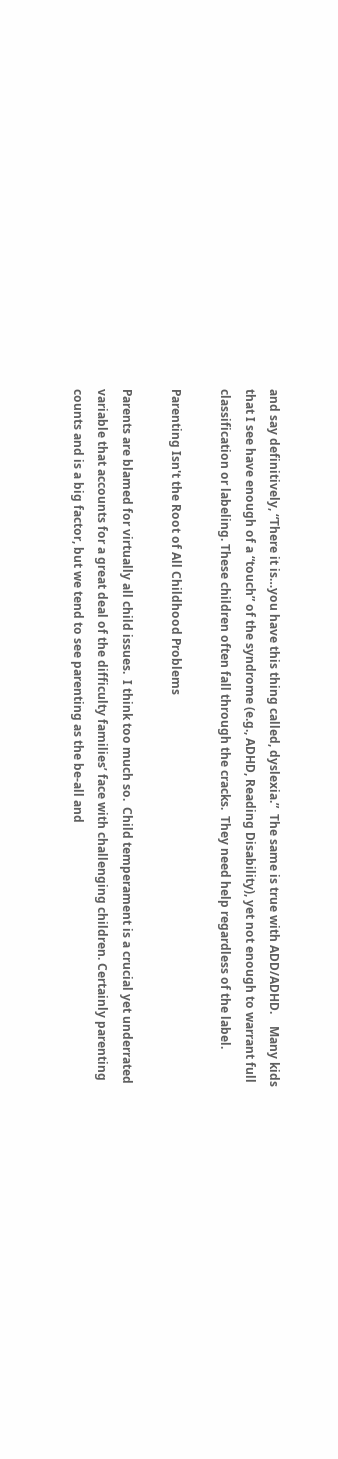and say definitively, “There it is…you have this thing called, dyslexia.”  The same is true with ADD/ADHD.    Many kids that I see have enough of a “touch” of the syndrome (e.g., ADHD, Reading Disability), yet not enough to warrant full classification or labeling. These children often fall through the cracks.  They need help regardless of the label.

Parenting Isn't the Root of All Childhood Problems

Parents are blamed for virtually all child issues.  I think too much so.  Child temperament is a crucial yet underrated variable that accounts for a great deal of the difficulty families’ face with challenging children. Certainly parenting counts and is a big factor, but we tend to see parenting as the be-all and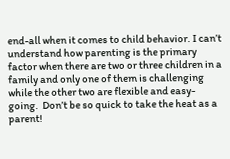end-all when it comes to child behavior. I can’t understand how parenting is the primary factor when there are two or three children in a family and only one of them is challenging while the other two are flexible and easy-going.  Don’t be so quick to take the heat as a parent!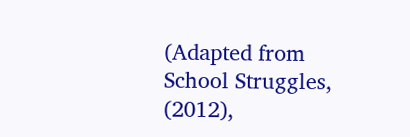(Adapted from School Struggles, (2012),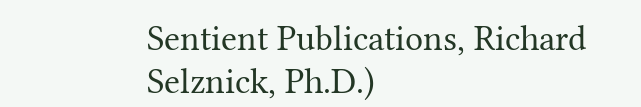Sentient Publications, Richard Selznick, Ph.D.)